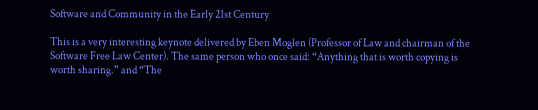Software and Community in the Early 21st Century

This is a very interesting keynote delivered by Eben Moglen (Professor of Law and chairman of the Software Free Law Center). The same person who once said: “Anything that is worth copying is worth sharing.” and “The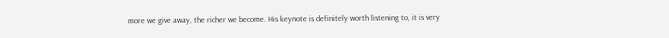more we give away, the richer we become. His keynote is definitely worth listening to, it is very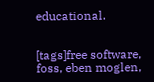educational.


[tags]free software, foss, eben moglen,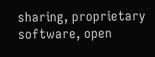sharing, proprietary software, open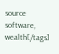source software, wealth[/tags]